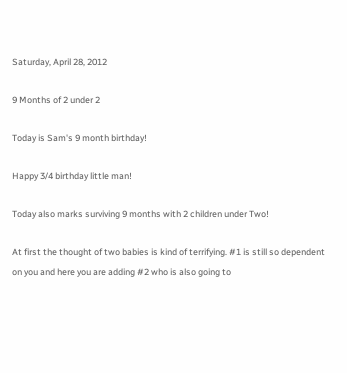Saturday, April 28, 2012

9 Months of 2 under 2

Today is Sam's 9 month birthday!

Happy 3/4 birthday little man!

Today also marks surviving 9 months with 2 children under Two!

At first the thought of two babies is kind of terrifying. #1 is still so dependent on you and here you are adding #2 who is also going to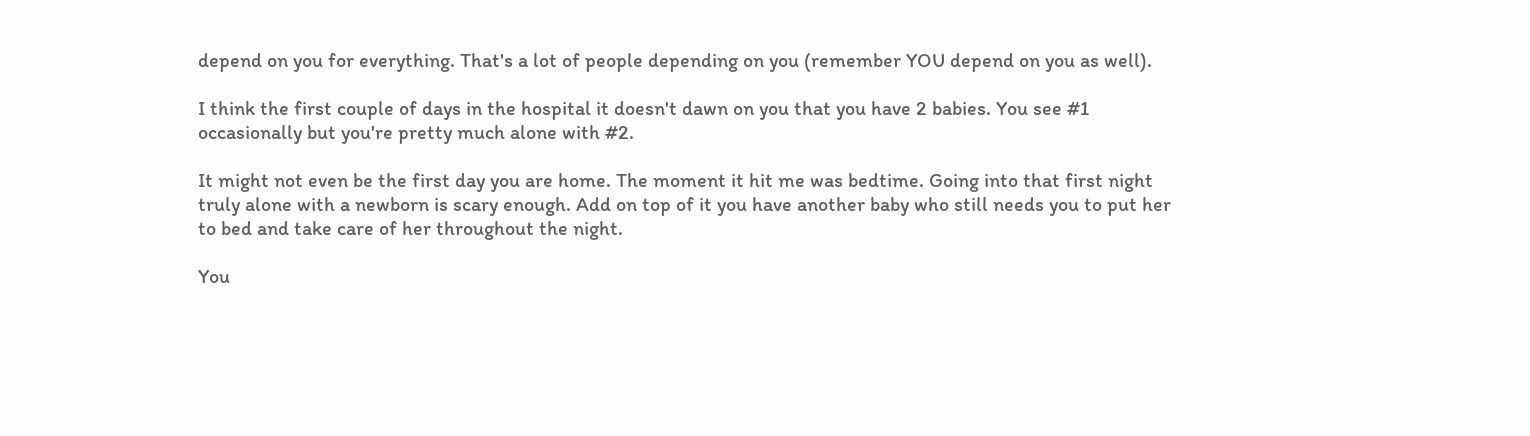depend on you for everything. That's a lot of people depending on you (remember YOU depend on you as well).

I think the first couple of days in the hospital it doesn't dawn on you that you have 2 babies. You see #1 occasionally but you're pretty much alone with #2.

It might not even be the first day you are home. The moment it hit me was bedtime. Going into that first night truly alone with a newborn is scary enough. Add on top of it you have another baby who still needs you to put her to bed and take care of her throughout the night.

You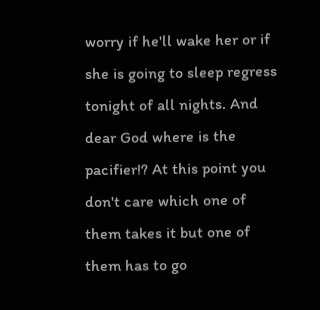worry if he'll wake her or if she is going to sleep regress tonight of all nights. And dear God where is the pacifier!? At this point you don't care which one of them takes it but one of them has to go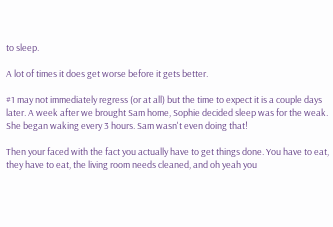to sleep.

A lot of times it does get worse before it gets better.

#1 may not immediately regress (or at all) but the time to expect it is a couple days later. A week after we brought Sam home, Sophie decided sleep was for the weak. She began waking every 3 hours. Sam wasn't even doing that!

Then your faced with the fact you actually have to get things done. You have to eat, they have to eat, the living room needs cleaned, and oh yeah you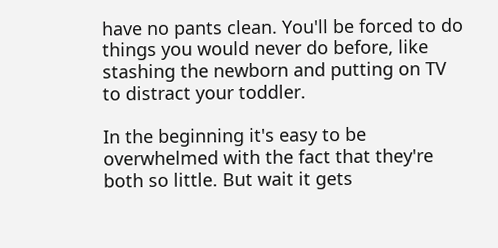have no pants clean. You'll be forced to do things you would never do before, like stashing the newborn and putting on TV to distract your toddler.

In the beginning it's easy to be overwhelmed with the fact that they're both so little. But wait it gets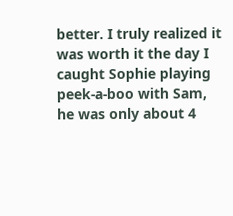better. I truly realized it was worth it the day I caught Sophie playing peek-a-boo with Sam, he was only about 4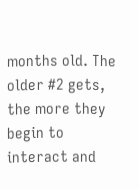months old. The older #2 gets, the more they begin to interact and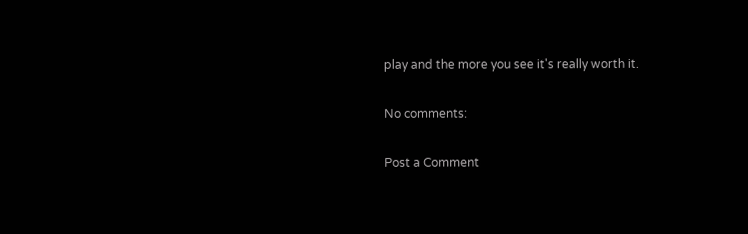play and the more you see it's really worth it.

No comments:

Post a Comment